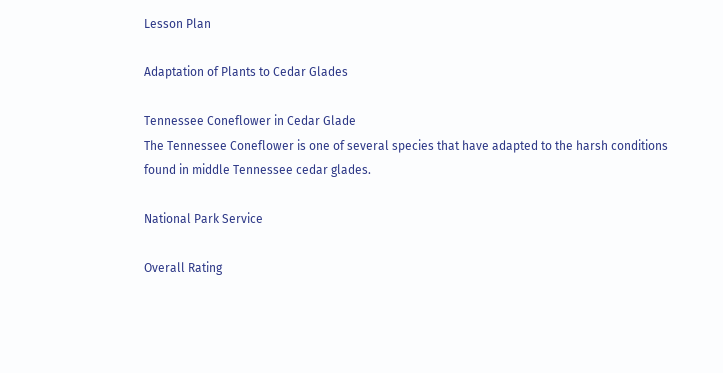Lesson Plan

Adaptation of Plants to Cedar Glades

Tennessee Coneflower in Cedar Glade
The Tennessee Coneflower is one of several species that have adapted to the harsh conditions found in middle Tennessee cedar glades.

National Park Service

Overall Rating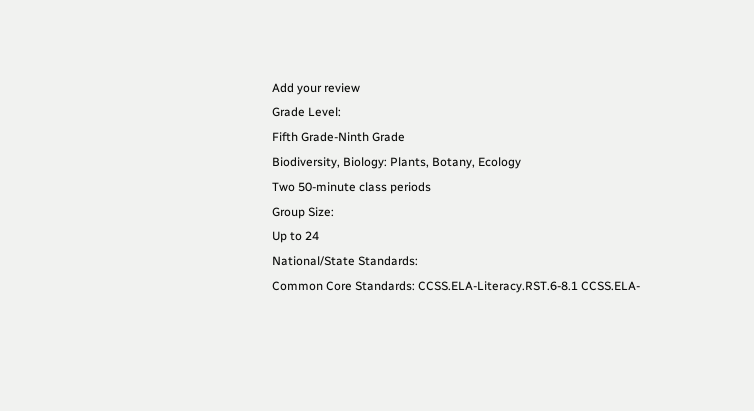Add your review
Grade Level:
Fifth Grade-Ninth Grade
Biodiversity, Biology: Plants, Botany, Ecology
Two 50-minute class periods
Group Size:
Up to 24
National/State Standards:
Common Core Standards: CCSS.ELA-Literacy.RST.6-8.1 CCSS.ELA-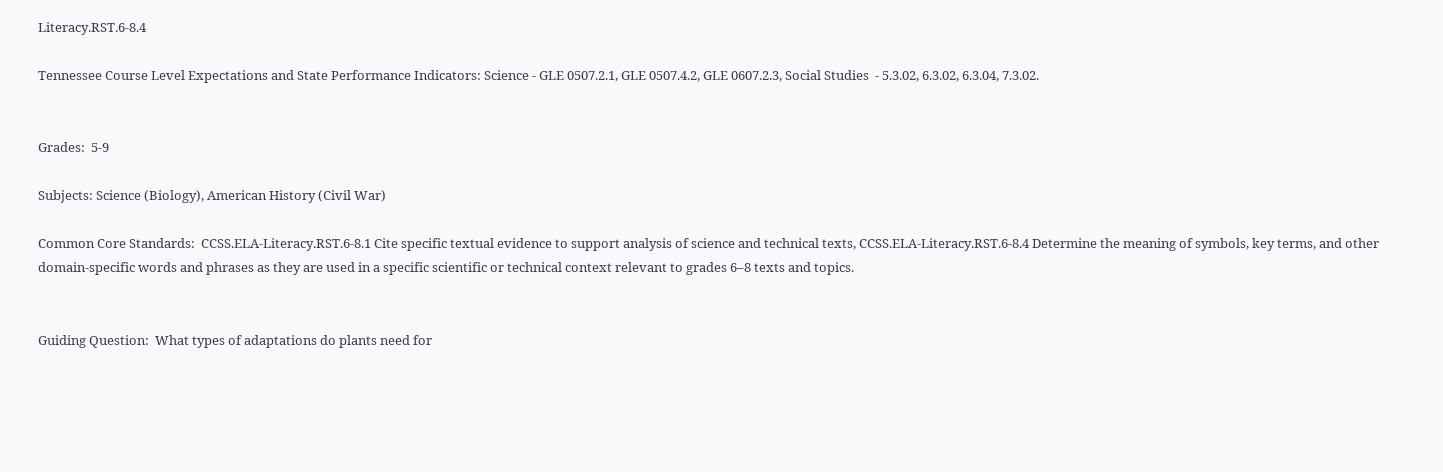Literacy.RST.6-8.4

Tennessee Course Level Expectations and State Performance Indicators: Science - GLE 0507.2.1, GLE 0507.4.2, GLE 0607.2.3, Social Studies  - 5.3.02, 6.3.02, 6.3.04, 7.3.02.


Grades:  5-9

Subjects: Science (Biology), American History (Civil War)

Common Core Standards:  CCSS.ELA-Literacy.RST.6-8.1 Cite specific textual evidence to support analysis of science and technical texts, CCSS.ELA-Literacy.RST.6-8.4 Determine the meaning of symbols, key terms, and other domain-specific words and phrases as they are used in a specific scientific or technical context relevant to grades 6–8 texts and topics.


Guiding Question:  What types of adaptations do plants need for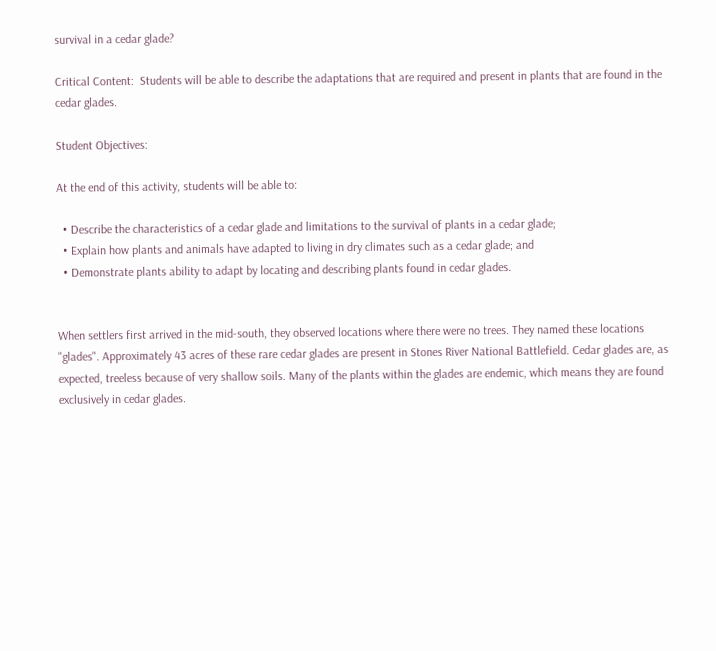survival in a cedar glade?

Critical Content:  Students will be able to describe the adaptations that are required and present in plants that are found in the cedar glades.

Student Objectives:

At the end of this activity, students will be able to:

  • Describe the characteristics of a cedar glade and limitations to the survival of plants in a cedar glade;
  • Explain how plants and animals have adapted to living in dry climates such as a cedar glade; and
  • Demonstrate plants ability to adapt by locating and describing plants found in cedar glades.


When settlers first arrived in the mid-south, they observed locations where there were no trees. They named these locations "glades". Approximately 43 acres of these rare cedar glades are present in Stones River National Battlefield. Cedar glades are, as expected, treeless because of very shallow soils. Many of the plants within the glades are endemic, which means they are found exclusively in cedar glades.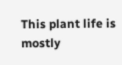This plant life is mostly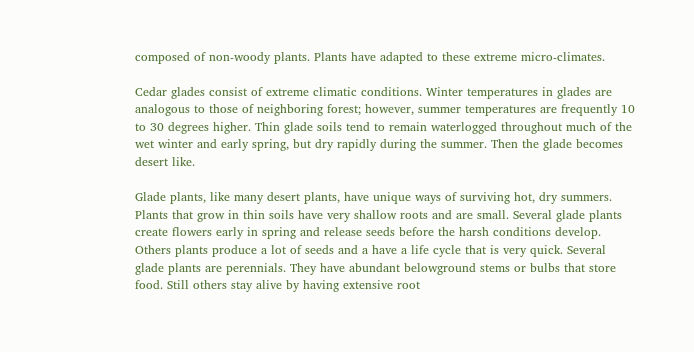composed of non-woody plants. Plants have adapted to these extreme micro-climates.

Cedar glades consist of extreme climatic conditions. Winter temperatures in glades are analogous to those of neighboring forest; however, summer temperatures are frequently 10 to 30 degrees higher. Thin glade soils tend to remain waterlogged throughout much of the wet winter and early spring, but dry rapidly during the summer. Then the glade becomes desert like.

Glade plants, like many desert plants, have unique ways of surviving hot, dry summers. Plants that grow in thin soils have very shallow roots and are small. Several glade plants create flowers early in spring and release seeds before the harsh conditions develop. Others plants produce a lot of seeds and a have a life cycle that is very quick. Several glade plants are perennials. They have abundant belowground stems or bulbs that store food. Still others stay alive by having extensive root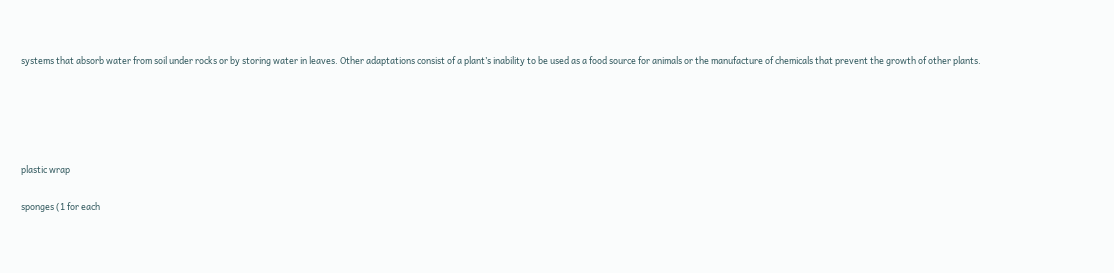systems that absorb water from soil under rocks or by storing water in leaves. Other adaptations consist of a plant’s inability to be used as a food source for animals or the manufacture of chemicals that prevent the growth of other plants.





plastic wrap

sponges (1 for each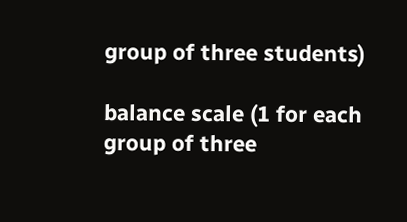group of three students)

balance scale (1 for each group of three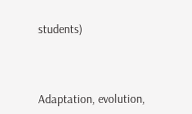students)



Adaptation, evolution,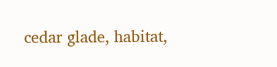cedar glade, habitat,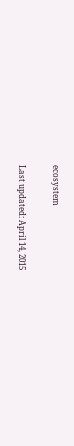ecosystem

Last updated: April 14, 2015